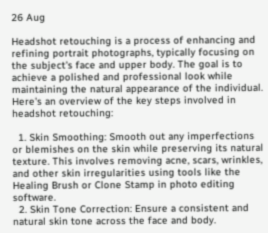26 Aug

Headshot retouching is a process of enhancing and refining portrait photographs, typically focusing on the subject's face and upper body. The goal is to achieve a polished and professional look while maintaining the natural appearance of the individual. Here's an overview of the key steps involved in headshot retouching:

  1. Skin Smoothing: Smooth out any imperfections or blemishes on the skin while preserving its natural texture. This involves removing acne, scars, wrinkles, and other skin irregularities using tools like the Healing Brush or Clone Stamp in photo editing software.
  2. Skin Tone Correction: Ensure a consistent and natural skin tone across the face and body.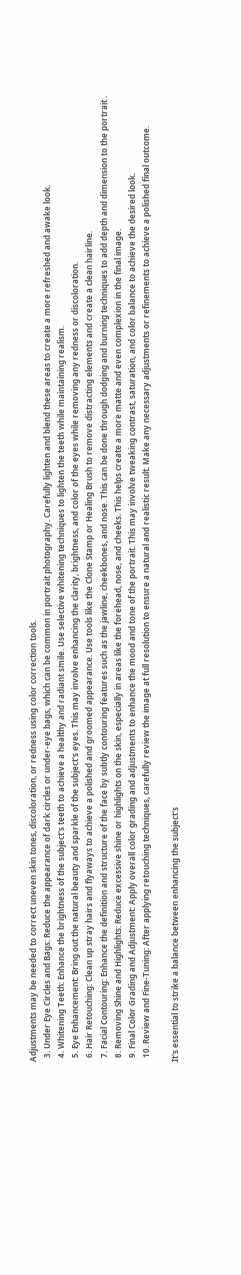Adjustments may be needed to correct uneven skin tones, discoloration, or redness using color correction tools.
  3. Under Eye Circles and Bags: Reduce the appearance of dark circles or under-eye bags, which can be common in portrait photography. Carefully lighten and blend these areas to create a more refreshed and awake look.
  4. Whitening Teeth: Enhance the brightness of the subject's teeth to achieve a healthy and radiant smile. Use selective whitening techniques to lighten the teeth while maintaining realism.
  5. Eye Enhancement: Bring out the natural beauty and sparkle of the subject's eyes. This may involve enhancing the clarity, brightness, and color of the eyes while removing any redness or discoloration.
  6. Hair Retouching: Clean up stray hairs and flyaways to achieve a polished and groomed appearance. Use tools like the Clone Stamp or Healing Brush to remove distracting elements and create a clean hairline.
  7. Facial Contouring: Enhance the definition and structure of the face by subtly contouring features such as the jawline, cheekbones, and nose. This can be done through dodging and burning techniques to add depth and dimension to the portrait .
  8. Removing Shine and Highlights: Reduce excessive shine or highlights on the skin, especially in areas like the forehead, nose, and cheeks. This helps create a more matte and even complexion in the final image.
  9. Final Color Grading and Adjustment: Apply overall color grading and adjustments to enhance the mood and tone of the portrait. This may involve tweaking contrast, saturation, and color balance to achieve the desired look.
  10. Review and Fine-Tuning: After applying retouching techniques, carefully review the image at full resolution to ensure a natural and realistic result. Make any necessary adjustments or refinements to achieve a polished final outcome.

It's essential to strike a balance between enhancing the subject's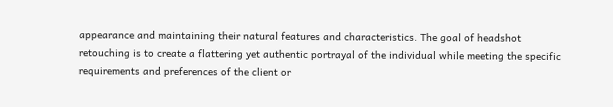appearance and maintaining their natural features and characteristics. The goal of headshot retouching is to create a flattering yet authentic portrayal of the individual while meeting the specific requirements and preferences of the client or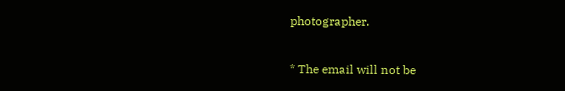photographer.

* The email will not be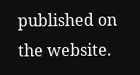published on the website.